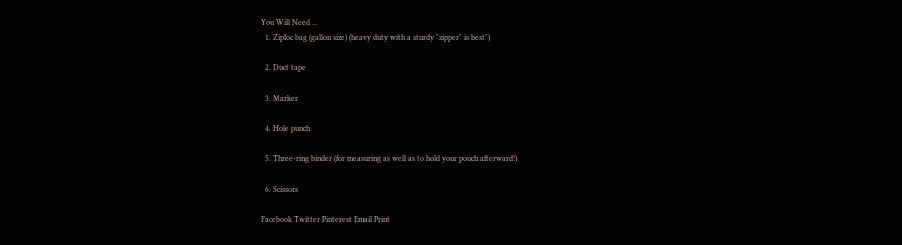You Will Need ...
  1. Ziploc bag (gallon size) (heavy duty with a sturdy "zipper" is best")

  2. Duct tape

  3. Marker

  4. Hole punch

  5. Three-ring binder (for measuring as well as to hold your pouch afterward!)

  6. Scissors

Facebook Twitter Pinterest Email Print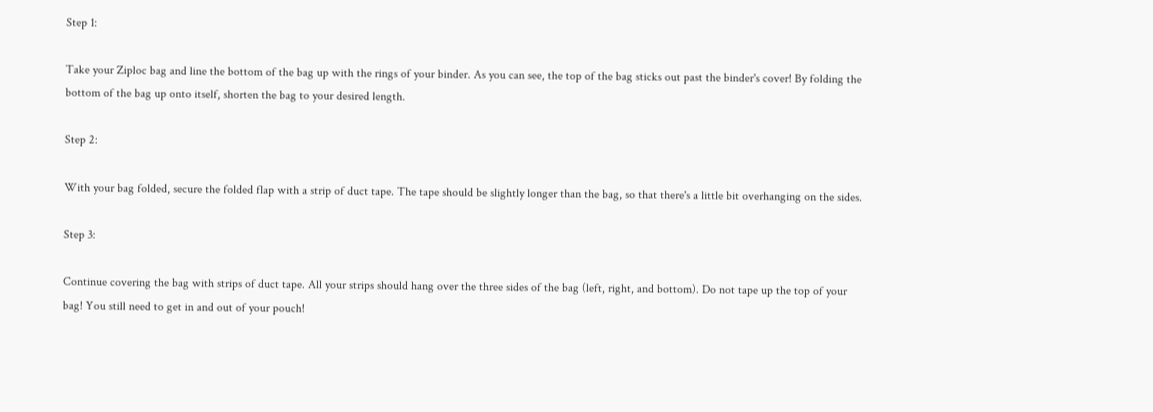Step 1:

Take your Ziploc bag and line the bottom of the bag up with the rings of your binder. As you can see, the top of the bag sticks out past the binder's cover! By folding the bottom of the bag up onto itself, shorten the bag to your desired length.

Step 2:

With your bag folded, secure the folded flap with a strip of duct tape. The tape should be slightly longer than the bag, so that there's a little bit overhanging on the sides.

Step 3:

Continue covering the bag with strips of duct tape. All your strips should hang over the three sides of the bag (left, right, and bottom). Do not tape up the top of your bag! You still need to get in and out of your pouch!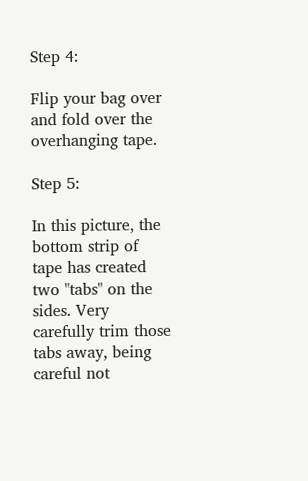Step 4:

Flip your bag over and fold over the overhanging tape.

Step 5:

In this picture, the bottom strip of tape has created two "tabs" on the sides. Very carefully trim those tabs away, being careful not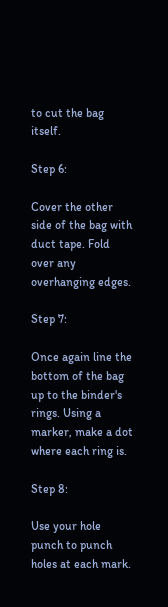to cut the bag itself.

Step 6:

Cover the other side of the bag with duct tape. Fold over any overhanging edges.

Step 7:

Once again line the bottom of the bag up to the binder's rings. Using a marker, make a dot where each ring is.

Step 8:

Use your hole punch to punch holes at each mark.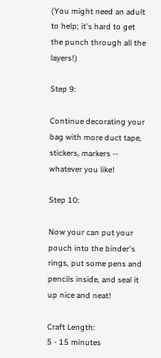(You might need an adult to help; it's hard to get the punch through all the layers!)

Step 9:

Continue decorating your bag with more duct tape, stickers, markers -- whatever you like!

Step 10:

Now your can put your pouch into the binder's rings, put some pens and pencils inside, and seal it up nice and neat!

Craft Length:
5 - 15 minutes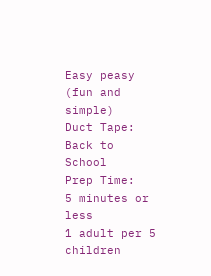Easy peasy (fun and simple)
Duct Tape:
Back to School
Prep Time:
5 minutes or less
1 adult per 5 children